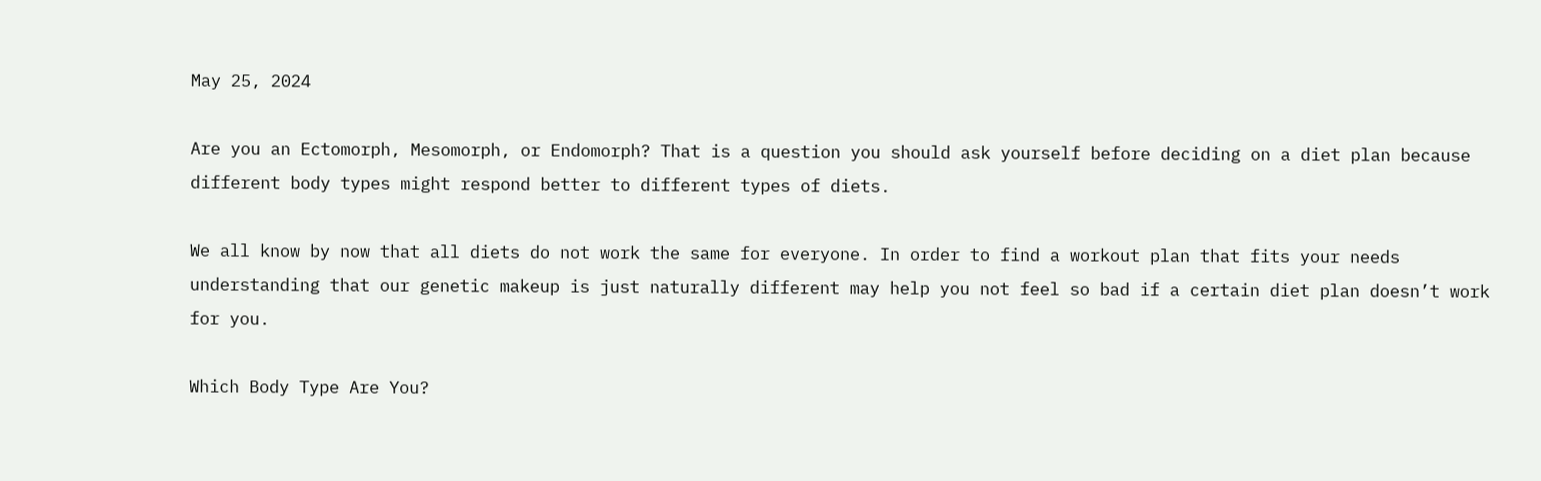May 25, 2024

Are you an Ectomorph, Mesomorph, or Endomorph? That is a question you should ask yourself before deciding on a diet plan because different body types might respond better to different types of diets.

We all know by now that all diets do not work the same for everyone. In order to find a workout plan that fits your needs understanding that our genetic makeup is just naturally different may help you not feel so bad if a certain diet plan doesn’t work for you.

Which Body Type Are You?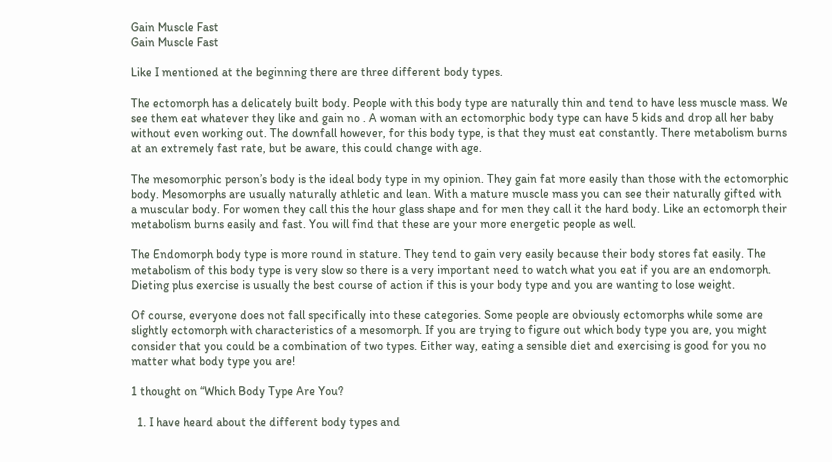Gain Muscle Fast
Gain Muscle Fast

Like I mentioned at the beginning there are three different body types.

The ectomorph has a delicately built body. People with this body type are naturally thin and tend to have less muscle mass. We see them eat whatever they like and gain no . A woman with an ectomorphic body type can have 5 kids and drop all her baby without even working out. The downfall however, for this body type, is that they must eat constantly. There metabolism burns at an extremely fast rate, but be aware, this could change with age.

The mesomorphic person’s body is the ideal body type in my opinion. They gain fat more easily than those with the ectomorphic body. Mesomorphs are usually naturally athletic and lean. With a mature muscle mass you can see their naturally gifted with a muscular body. For women they call this the hour glass shape and for men they call it the hard body. Like an ectomorph their metabolism burns easily and fast. You will find that these are your more energetic people as well.

The Endomorph body type is more round in stature. They tend to gain very easily because their body stores fat easily. The metabolism of this body type is very slow so there is a very important need to watch what you eat if you are an endomorph. Dieting plus exercise is usually the best course of action if this is your body type and you are wanting to lose weight.

Of course, everyone does not fall specifically into these categories. Some people are obviously ectomorphs while some are slightly ectomorph with characteristics of a mesomorph. If you are trying to figure out which body type you are, you might consider that you could be a combination of two types. Either way, eating a sensible diet and exercising is good for you no matter what body type you are!

1 thought on “Which Body Type Are You?

  1. I have heard about the different body types and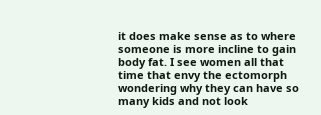it does make sense as to where someone is more incline to gain body fat. I see women all that time that envy the ectomorph wondering why they can have so many kids and not look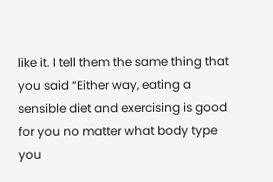like it. I tell them the same thing that you said “Either way, eating a sensible diet and exercising is good for you no matter what body type you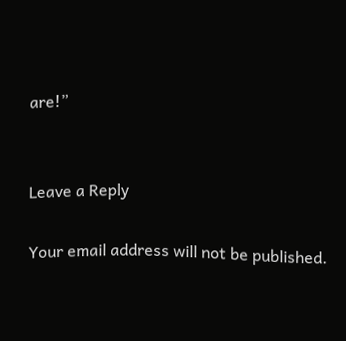are!”


Leave a Reply

Your email address will not be published.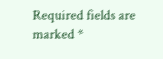Required fields are marked *